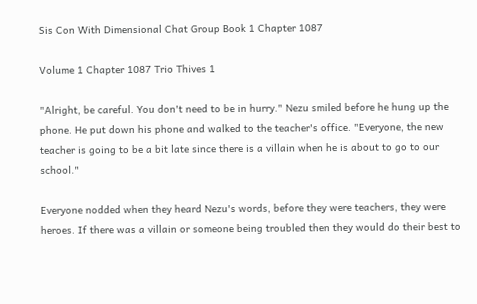Sis Con With Dimensional Chat Group Book 1 Chapter 1087

Volume 1 Chapter 1087 Trio Thives 1

"Alright, be careful. You don't need to be in hurry." Nezu smiled before he hung up the phone. He put down his phone and walked to the teacher's office. "Everyone, the new teacher is going to be a bit late since there is a villain when he is about to go to our school."

Everyone nodded when they heard Nezu's words, before they were teachers, they were heroes. If there was a villain or someone being troubled then they would do their best to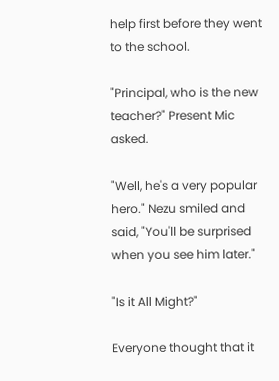help first before they went to the school.

"Principal, who is the new teacher?" Present Mic asked.

"Well, he's a very popular hero." Nezu smiled and said, "You'll be surprised when you see him later."

"Is it All Might?"

Everyone thought that it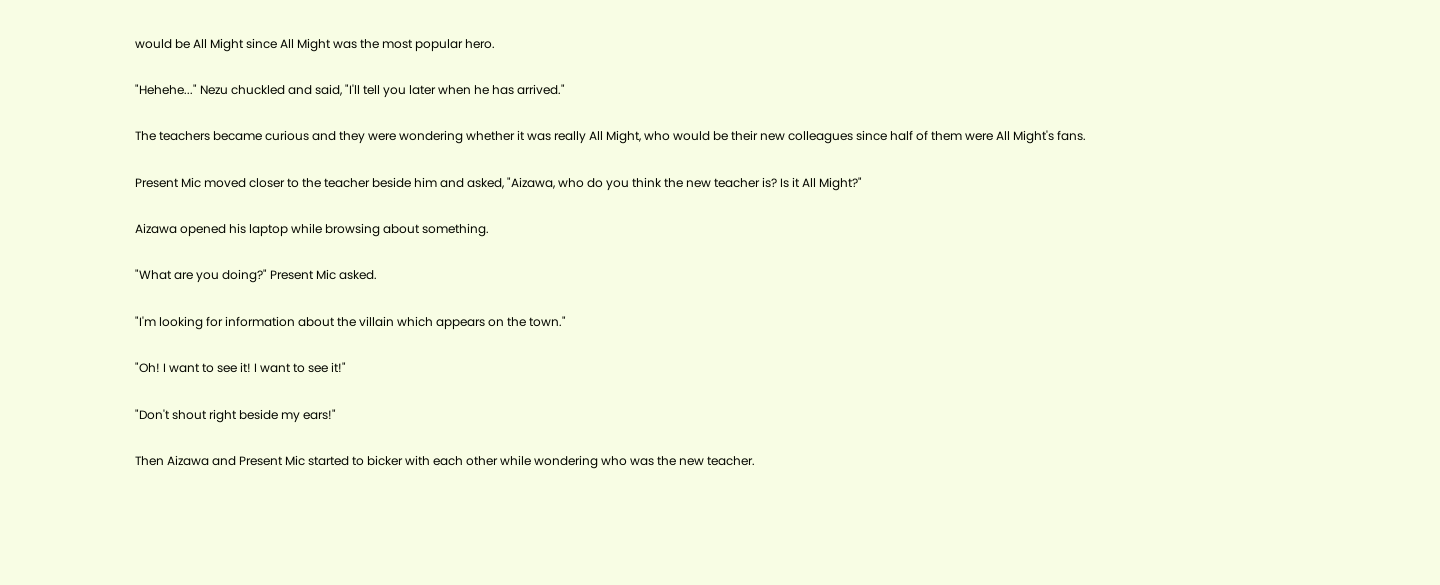would be All Might since All Might was the most popular hero.

"Hehehe..." Nezu chuckled and said, "I'll tell you later when he has arrived."

The teachers became curious and they were wondering whether it was really All Might, who would be their new colleagues since half of them were All Might's fans.

Present Mic moved closer to the teacher beside him and asked, "Aizawa, who do you think the new teacher is? Is it All Might?"

Aizawa opened his laptop while browsing about something.

"What are you doing?" Present Mic asked.

"I'm looking for information about the villain which appears on the town."

"Oh! I want to see it! I want to see it!"

"Don't shout right beside my ears!"

Then Aizawa and Present Mic started to bicker with each other while wondering who was the new teacher.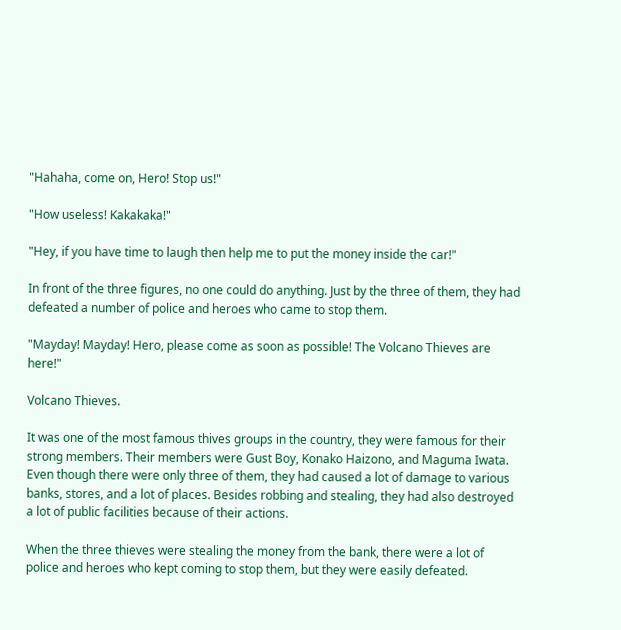"Hahaha, come on, Hero! Stop us!"

"How useless! Kakakaka!"

"Hey, if you have time to laugh then help me to put the money inside the car!"

In front of the three figures, no one could do anything. Just by the three of them, they had defeated a number of police and heroes who came to stop them.

"Mayday! Mayday! Hero, please come as soon as possible! The Volcano Thieves are here!"

Volcano Thieves.

It was one of the most famous thives groups in the country, they were famous for their strong members. Their members were Gust Boy, Konako Haizono, and Maguma Iwata. Even though there were only three of them, they had caused a lot of damage to various banks, stores, and a lot of places. Besides robbing and stealing, they had also destroyed a lot of public facilities because of their actions.

When the three thieves were stealing the money from the bank, there were a lot of police and heroes who kept coming to stop them, but they were easily defeated.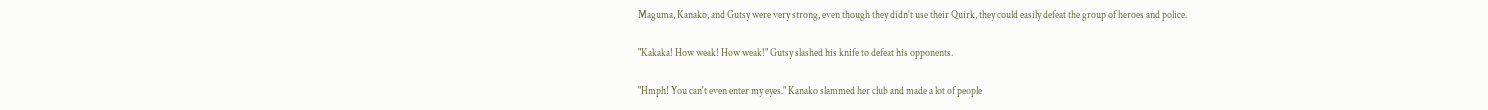Maguma, Kanako, and Gutsy were very strong, even though they didn't use their Quirk, they could easily defeat the group of heroes and police.

"Kakaka! How weak! How weak!" Gutsy slashed his knife to defeat his opponents.

"Hmph! You can't even enter my eyes." Kanako slammed her club and made a lot of people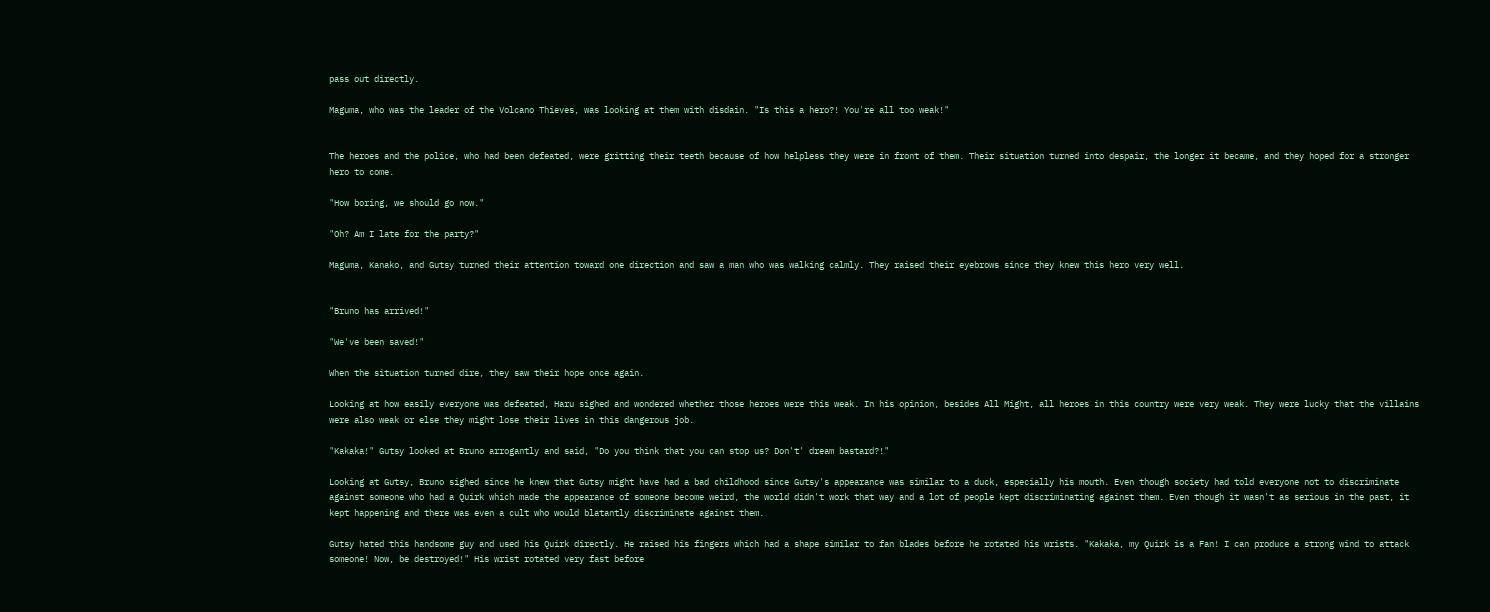pass out directly.

Maguma, who was the leader of the Volcano Thieves, was looking at them with disdain. "Is this a hero?! You're all too weak!"


The heroes and the police, who had been defeated, were gritting their teeth because of how helpless they were in front of them. Their situation turned into despair, the longer it became, and they hoped for a stronger hero to come.

"How boring, we should go now."

"Oh? Am I late for the party?"

Maguma, Kanako, and Gutsy turned their attention toward one direction and saw a man who was walking calmly. They raised their eyebrows since they knew this hero very well.


"Bruno has arrived!"

"We've been saved!"

When the situation turned dire, they saw their hope once again.

Looking at how easily everyone was defeated, Haru sighed and wondered whether those heroes were this weak. In his opinion, besides All Might, all heroes in this country were very weak. They were lucky that the villains were also weak or else they might lose their lives in this dangerous job.

"Kakaka!" Gutsy looked at Bruno arrogantly and said, "Do you think that you can stop us? Don't' dream bastard?!"

Looking at Gutsy, Bruno sighed since he knew that Gutsy might have had a bad childhood since Gutsy's appearance was similar to a duck, especially his mouth. Even though society had told everyone not to discriminate against someone who had a Quirk which made the appearance of someone become weird, the world didn't work that way and a lot of people kept discriminating against them. Even though it wasn't as serious in the past, it kept happening and there was even a cult who would blatantly discriminate against them.

Gutsy hated this handsome guy and used his Quirk directly. He raised his fingers which had a shape similar to fan blades before he rotated his wrists. "Kakaka, my Quirk is a Fan! I can produce a strong wind to attack someone! Now, be destroyed!" His wrist rotated very fast before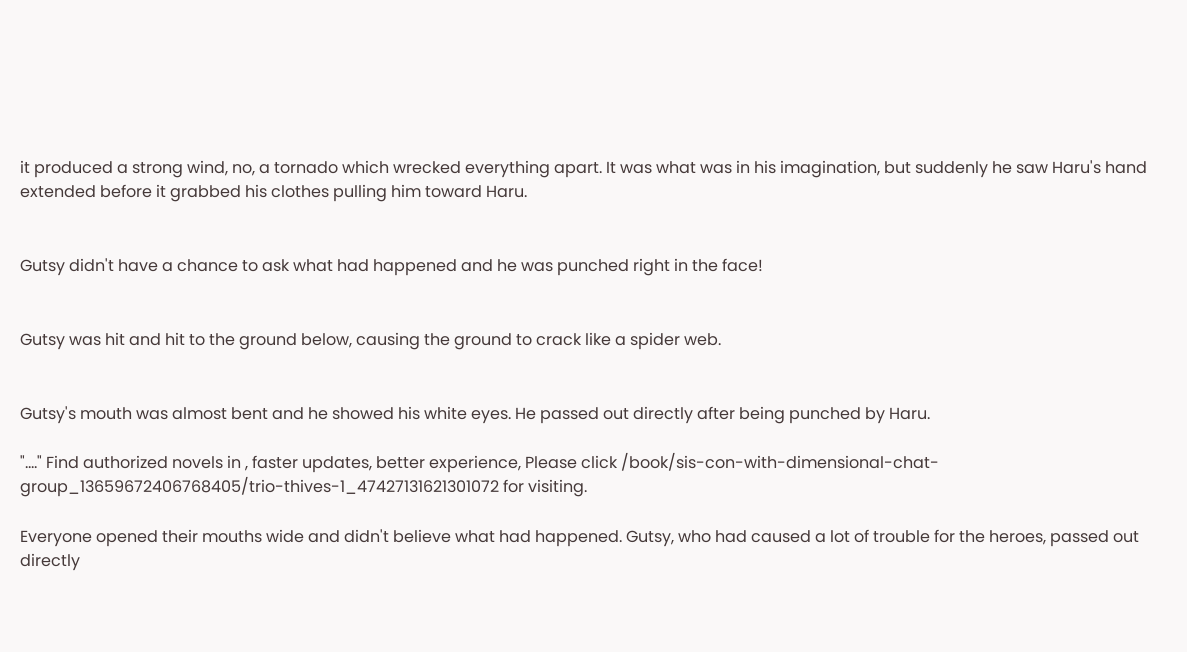it produced a strong wind, no, a tornado which wrecked everything apart. It was what was in his imagination, but suddenly he saw Haru's hand extended before it grabbed his clothes pulling him toward Haru.


Gutsy didn't have a chance to ask what had happened and he was punched right in the face!


Gutsy was hit and hit to the ground below, causing the ground to crack like a spider web.


Gutsy's mouth was almost bent and he showed his white eyes. He passed out directly after being punched by Haru.

"...." Find authorized novels in , faster updates, better experience, Please click /book/sis-con-with-dimensional-chat-group_13659672406768405/trio-thives-1_47427131621301072 for visiting.

Everyone opened their mouths wide and didn't believe what had happened. Gutsy, who had caused a lot of trouble for the heroes, passed out directly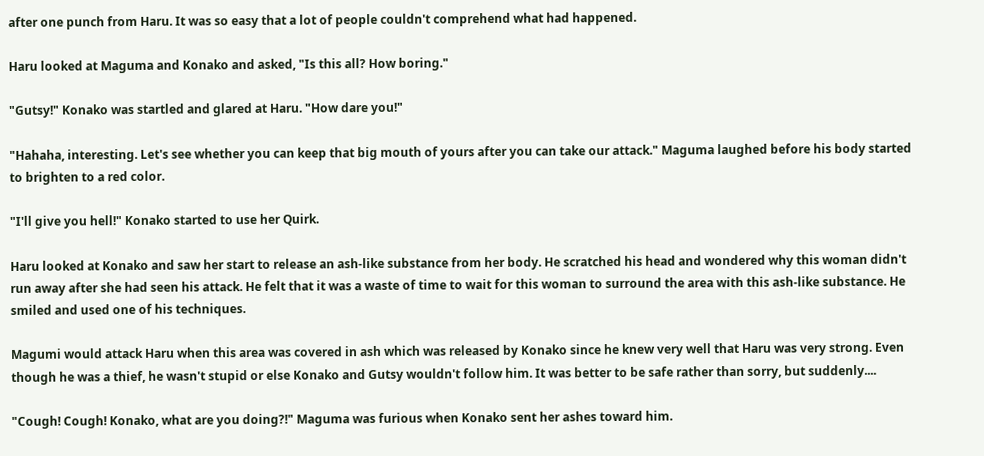after one punch from Haru. It was so easy that a lot of people couldn't comprehend what had happened.

Haru looked at Maguma and Konako and asked, "Is this all? How boring."

"Gutsy!" Konako was startled and glared at Haru. "How dare you!"

"Hahaha, interesting. Let's see whether you can keep that big mouth of yours after you can take our attack." Maguma laughed before his body started to brighten to a red color.

"I'll give you hell!" Konako started to use her Quirk.

Haru looked at Konako and saw her start to release an ash-like substance from her body. He scratched his head and wondered why this woman didn't run away after she had seen his attack. He felt that it was a waste of time to wait for this woman to surround the area with this ash-like substance. He smiled and used one of his techniques.

Magumi would attack Haru when this area was covered in ash which was released by Konako since he knew very well that Haru was very strong. Even though he was a thief, he wasn't stupid or else Konako and Gutsy wouldn't follow him. It was better to be safe rather than sorry, but suddenly....

"Cough! Cough! Konako, what are you doing?!" Maguma was furious when Konako sent her ashes toward him.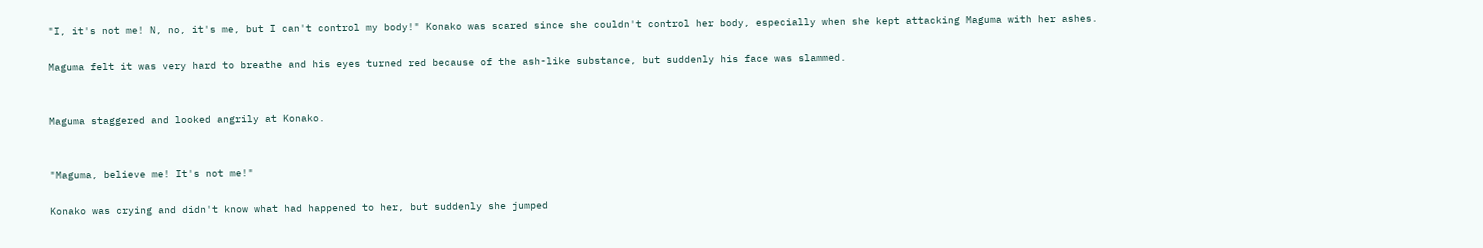"I, it's not me! N, no, it's me, but I can't control my body!" Konako was scared since she couldn't control her body, especially when she kept attacking Maguma with her ashes.

Maguma felt it was very hard to breathe and his eyes turned red because of the ash-like substance, but suddenly his face was slammed.


Maguma staggered and looked angrily at Konako.


"Maguma, believe me! It's not me!"

Konako was crying and didn't know what had happened to her, but suddenly she jumped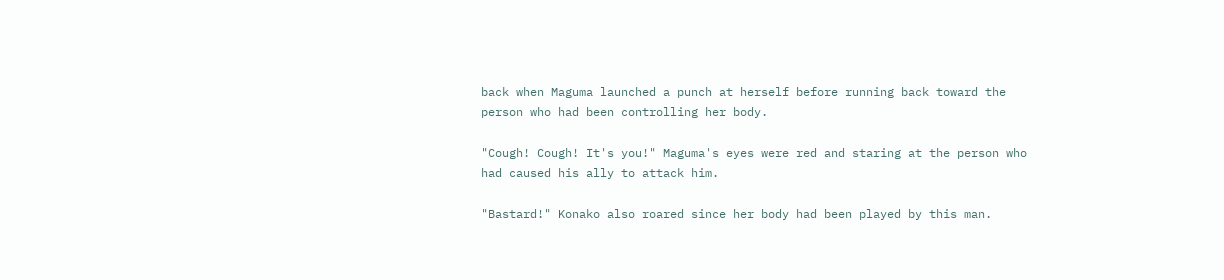back when Maguma launched a punch at herself before running back toward the person who had been controlling her body.

"Cough! Cough! It's you!" Maguma's eyes were red and staring at the person who had caused his ally to attack him.

"Bastard!" Konako also roared since her body had been played by this man.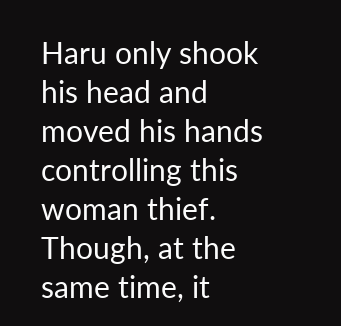Haru only shook his head and moved his hands controlling this woman thief. Though, at the same time, it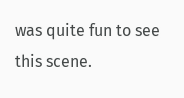was quite fun to see this scene.